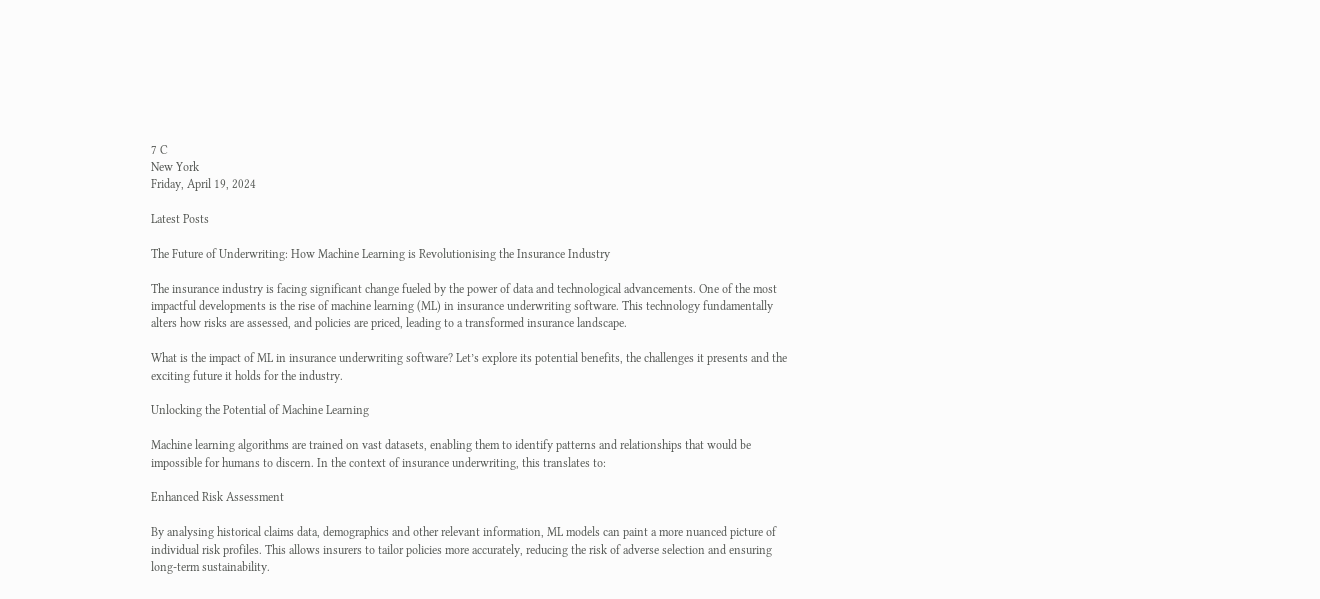7 C
New York
Friday, April 19, 2024

Latest Posts

The Future of Underwriting: How Machine Learning is Revolutionising the Insurance Industry

The insurance industry is facing significant change fueled by the power of data and technological advancements. One of the most impactful developments is the rise of machine learning (ML) in insurance underwriting software. This technology fundamentally alters how risks are assessed, and policies are priced, leading to a transformed insurance landscape.

What is the impact of ML in insurance underwriting software? Let’s explore its potential benefits, the challenges it presents and the exciting future it holds for the industry.

Unlocking the Potential of Machine Learning

Machine learning algorithms are trained on vast datasets, enabling them to identify patterns and relationships that would be impossible for humans to discern. In the context of insurance underwriting, this translates to:

Enhanced Risk Assessment

By analysing historical claims data, demographics and other relevant information, ML models can paint a more nuanced picture of individual risk profiles. This allows insurers to tailor policies more accurately, reducing the risk of adverse selection and ensuring long-term sustainability.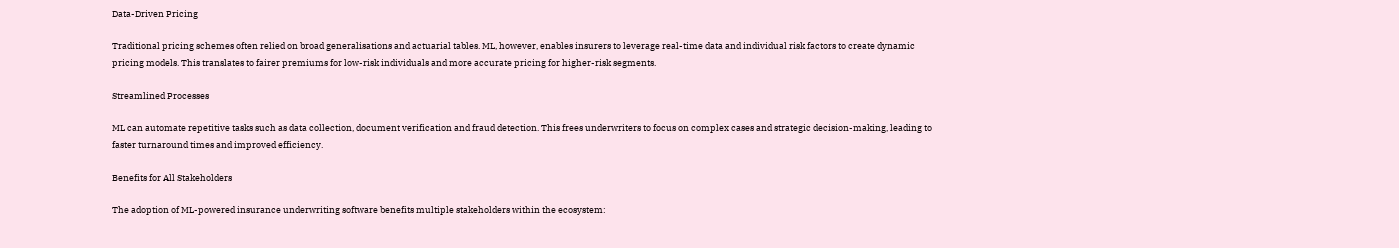Data-Driven Pricing

Traditional pricing schemes often relied on broad generalisations and actuarial tables. ML, however, enables insurers to leverage real-time data and individual risk factors to create dynamic pricing models. This translates to fairer premiums for low-risk individuals and more accurate pricing for higher-risk segments.

Streamlined Processes

ML can automate repetitive tasks such as data collection, document verification and fraud detection. This frees underwriters to focus on complex cases and strategic decision-making, leading to faster turnaround times and improved efficiency.

Benefits for All Stakeholders

The adoption of ML-powered insurance underwriting software benefits multiple stakeholders within the ecosystem: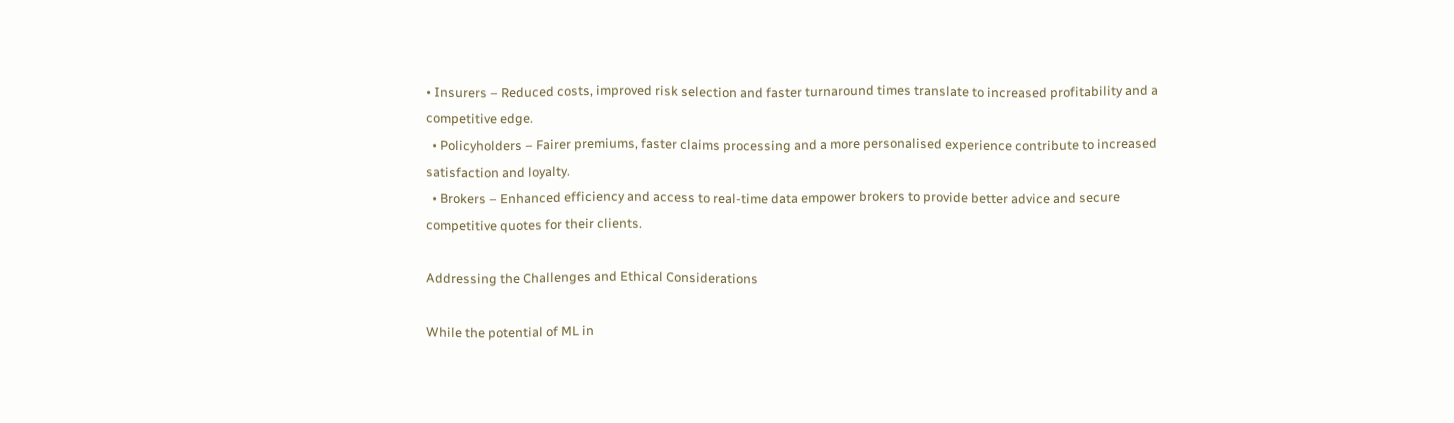• Insurers – Reduced costs, improved risk selection and faster turnaround times translate to increased profitability and a competitive edge.
  • Policyholders – Fairer premiums, faster claims processing and a more personalised experience contribute to increased satisfaction and loyalty.
  • Brokers – Enhanced efficiency and access to real-time data empower brokers to provide better advice and secure competitive quotes for their clients.

Addressing the Challenges and Ethical Considerations

While the potential of ML in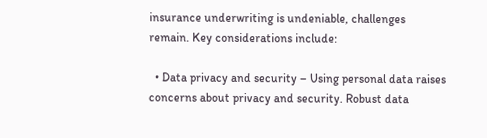insurance underwriting is undeniable, challenges remain. Key considerations include:

  • Data privacy and security – Using personal data raises concerns about privacy and security. Robust data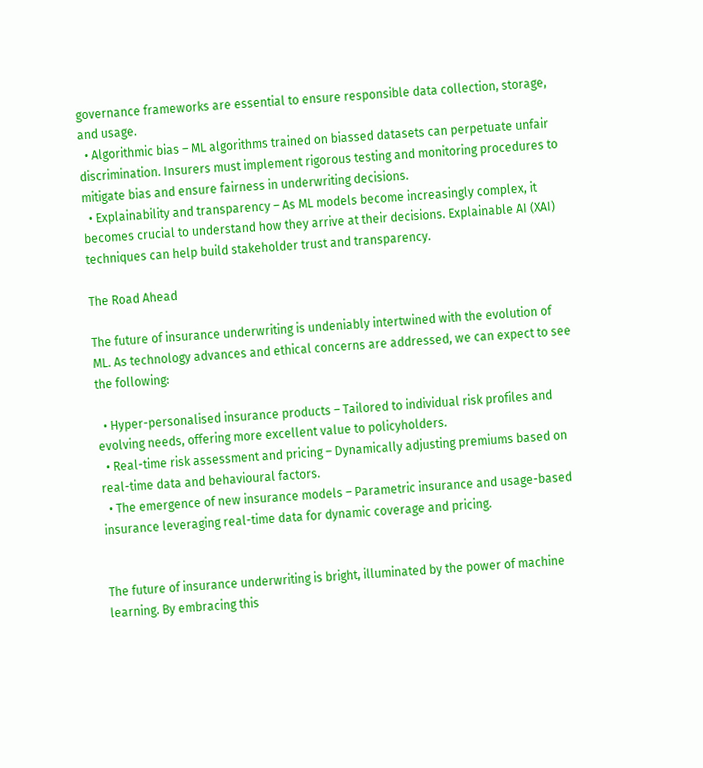governance frameworks are essential to ensure responsible data collection, storage, and usage.
  • Algorithmic bias – ML algorithms trained on biassed datasets can perpetuate unfair discrimination. Insurers must implement rigorous testing and monitoring procedures to mitigate bias and ensure fairness in underwriting decisions.
  • Explainability and transparency – As ML models become increasingly complex, it becomes crucial to understand how they arrive at their decisions. Explainable AI (XAI) techniques can help build stakeholder trust and transparency.

The Road Ahead

The future of insurance underwriting is undeniably intertwined with the evolution of ML. As technology advances and ethical concerns are addressed, we can expect to see the following:

  • Hyper-personalised insurance products – Tailored to individual risk profiles and evolving needs, offering more excellent value to policyholders.
  • Real-time risk assessment and pricing – Dynamically adjusting premiums based on real-time data and behavioural factors.
  • The emergence of new insurance models – Parametric insurance and usage-based insurance leveraging real-time data for dynamic coverage and pricing.


The future of insurance underwriting is bright, illuminated by the power of machine learning. By embracing this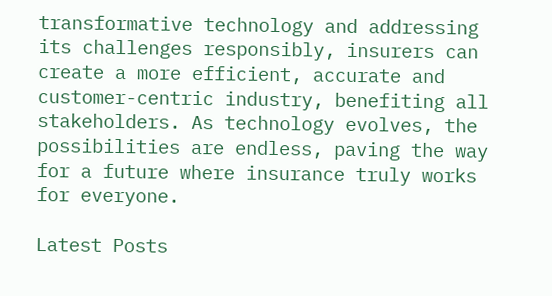transformative technology and addressing its challenges responsibly, insurers can create a more efficient, accurate and customer-centric industry, benefiting all stakeholders. As technology evolves, the possibilities are endless, paving the way for a future where insurance truly works for everyone.

Latest Posts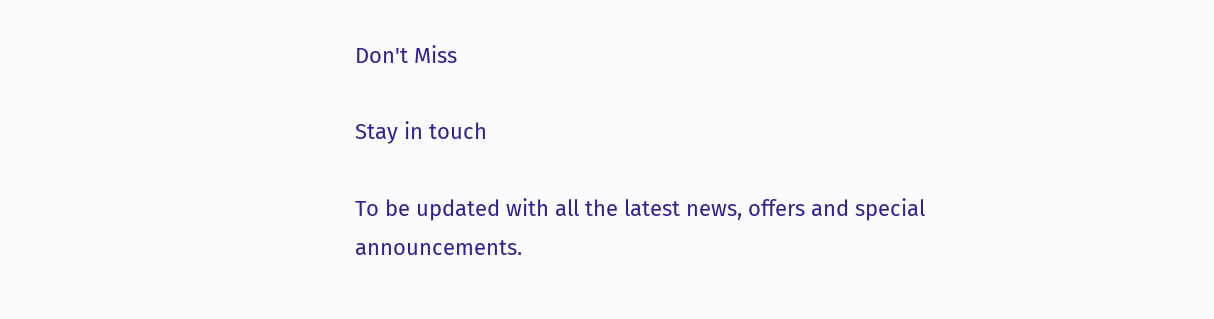Don't Miss

Stay in touch

To be updated with all the latest news, offers and special announcements.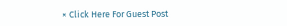× Click Here For Guest Post